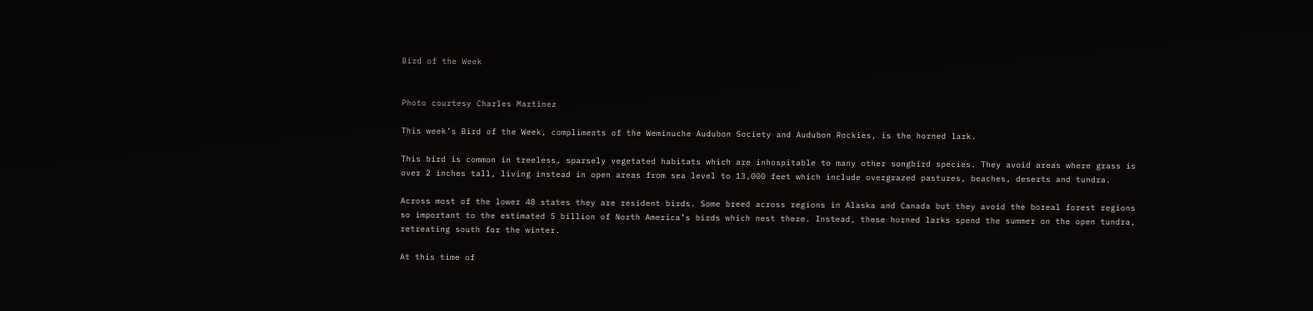Bird of the Week


Photo courtesy Charles Martinez

This week’s Bird of the Week, compliments of the Weminuche Audubon Society and Audubon Rockies, is the horned lark.

This bird is common in treeless, sparsely vegetated habitats which are inhospitable to many other songbird species. They avoid areas where grass is over 2 inches tall, living instead in open areas from sea level to 13,000 feet which include overgrazed pastures, beaches, deserts and tundra.

Across most of the lower 48 states they are resident birds. Some breed across regions in Alaska and Canada but they avoid the boreal forest regions so important to the estimated 5 billion of North America’s birds which nest there. Instead, these horned larks spend the summer on the open tundra, retreating south for the winter.

At this time of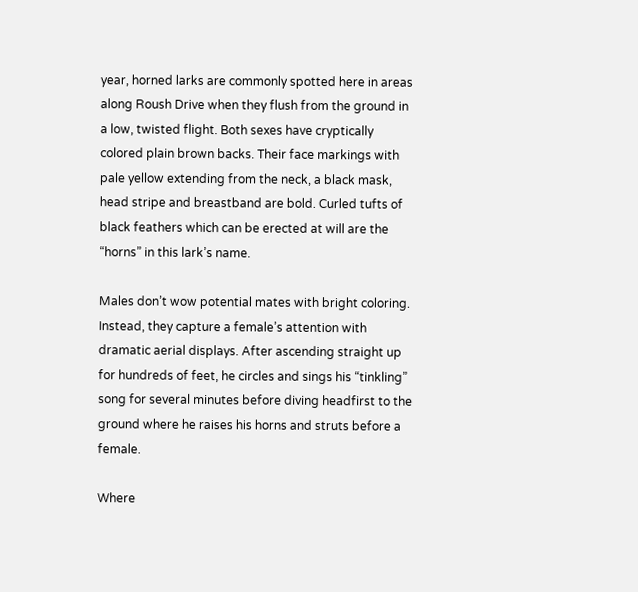year, horned larks are commonly spotted here in areas along Roush Drive when they flush from the ground in a low, twisted flight. Both sexes have cryptically colored plain brown backs. Their face markings with pale yellow extending from the neck, a black mask, head stripe and breastband are bold. Curled tufts of black feathers which can be erected at will are the “horns” in this lark’s name.

Males don’t wow potential mates with bright coloring. Instead, they capture a female’s attention with dramatic aerial displays. After ascending straight up for hundreds of feet, he circles and sings his “tinkling” song for several minutes before diving headfirst to the ground where he raises his horns and struts before a female.

Where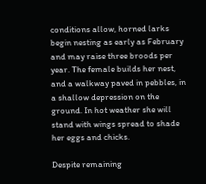conditions allow, horned larks begin nesting as early as February and may raise three broods per year. The female builds her nest, and a walkway paved in pebbles, in a shallow depression on the ground. In hot weather she will stand with wings spread to shade her eggs and chicks.

Despite remaining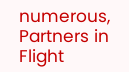numerous, Partners in Flight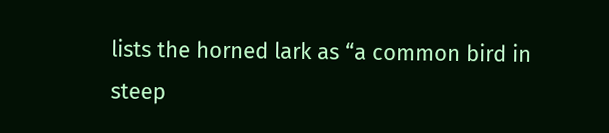lists the horned lark as “a common bird in steep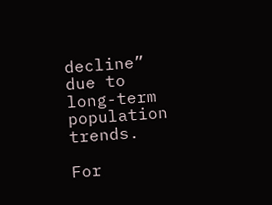decline” due to long-term population trends.

For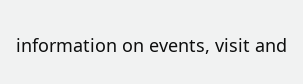information on events, visit and